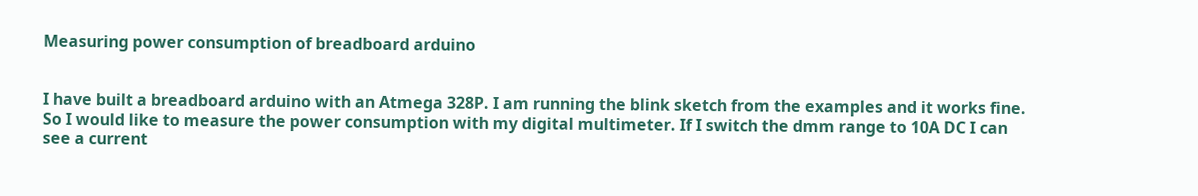Measuring power consumption of breadboard arduino


I have built a breadboard arduino with an Atmega 328P. I am running the blink sketch from the examples and it works fine. So I would like to measure the power consumption with my digital multimeter. If I switch the dmm range to 10A DC I can see a current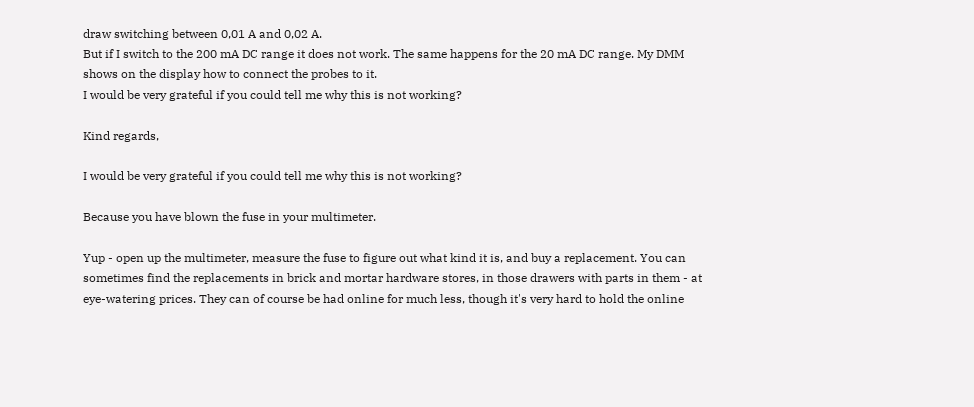draw switching between 0,01 A and 0,02 A.
But if I switch to the 200 mA DC range it does not work. The same happens for the 20 mA DC range. My DMM shows on the display how to connect the probes to it.
I would be very grateful if you could tell me why this is not working?

Kind regards,

I would be very grateful if you could tell me why this is not working?

Because you have blown the fuse in your multimeter.

Yup - open up the multimeter, measure the fuse to figure out what kind it is, and buy a replacement. You can sometimes find the replacements in brick and mortar hardware stores, in those drawers with parts in them - at eye-watering prices. They can of course be had online for much less, though it's very hard to hold the online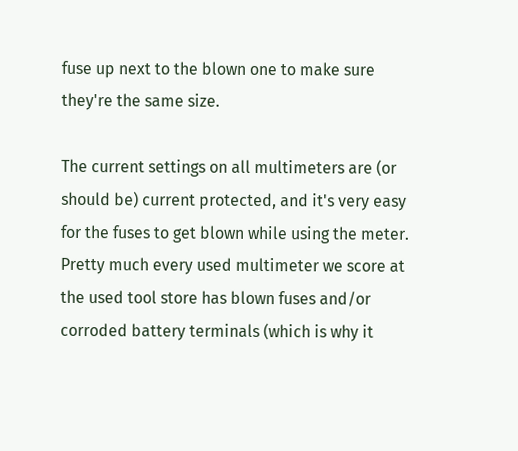fuse up next to the blown one to make sure they're the same size.

The current settings on all multimeters are (or should be) current protected, and it's very easy for the fuses to get blown while using the meter. Pretty much every used multimeter we score at the used tool store has blown fuses and/or corroded battery terminals (which is why it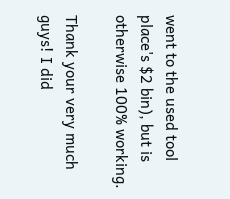went to the used tool place's $2 bin), but is otherwise 100% working.

Thank your very much guys! I did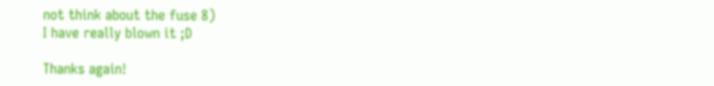not think about the fuse 8)
I have really blown it ;D

Thanks again!